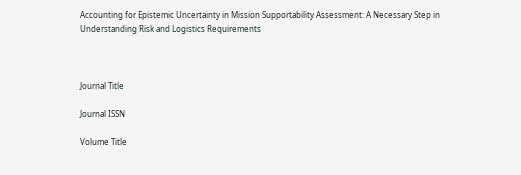Accounting for Epistemic Uncertainty in Mission Supportability Assessment: A Necessary Step in Understanding Risk and Logistics Requirements



Journal Title

Journal ISSN

Volume Title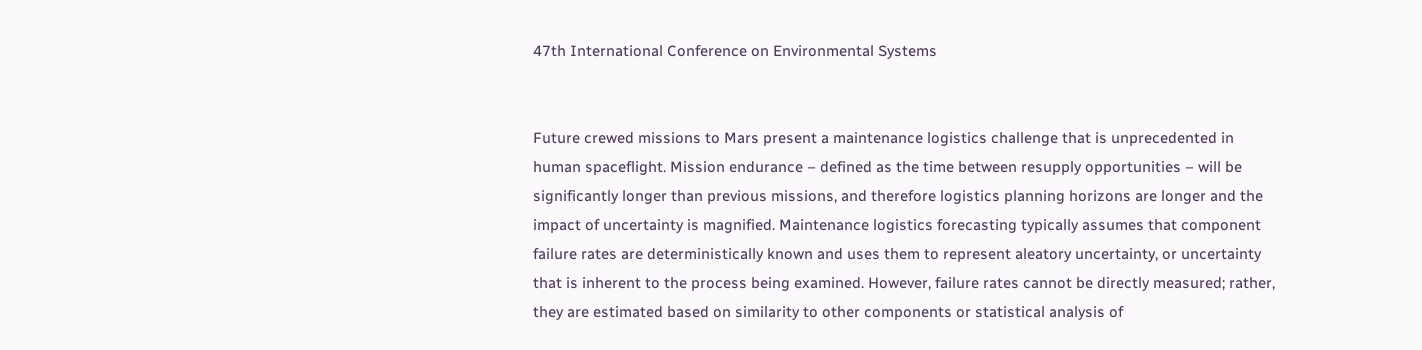47th International Conference on Environmental Systems


Future crewed missions to Mars present a maintenance logistics challenge that is unprecedented in human spaceflight. Mission endurance – defined as the time between resupply opportunities – will be significantly longer than previous missions, and therefore logistics planning horizons are longer and the impact of uncertainty is magnified. Maintenance logistics forecasting typically assumes that component failure rates are deterministically known and uses them to represent aleatory uncertainty, or uncertainty that is inherent to the process being examined. However, failure rates cannot be directly measured; rather, they are estimated based on similarity to other components or statistical analysis of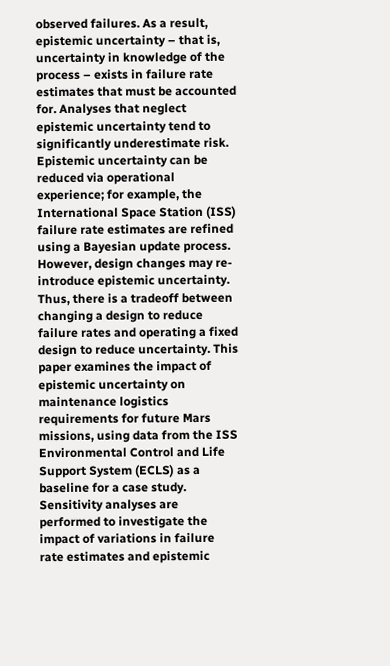observed failures. As a result, epistemic uncertainty – that is, uncertainty in knowledge of the process – exists in failure rate estimates that must be accounted for. Analyses that neglect epistemic uncertainty tend to significantly underestimate risk. Epistemic uncertainty can be reduced via operational experience; for example, the International Space Station (ISS) failure rate estimates are refined using a Bayesian update process. However, design changes may re-introduce epistemic uncertainty. Thus, there is a tradeoff between changing a design to reduce failure rates and operating a fixed design to reduce uncertainty. This paper examines the impact of epistemic uncertainty on maintenance logistics requirements for future Mars missions, using data from the ISS Environmental Control and Life Support System (ECLS) as a baseline for a case study. Sensitivity analyses are performed to investigate the impact of variations in failure rate estimates and epistemic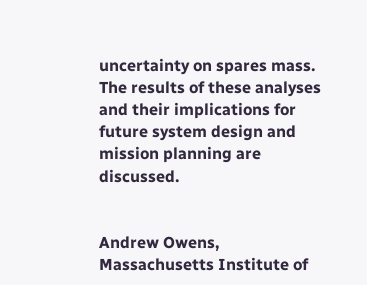uncertainty on spares mass. The results of these analyses and their implications for future system design and mission planning are discussed.


Andrew Owens, Massachusetts Institute of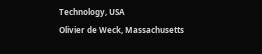Technology, USA
Olivier de Weck, Massachusetts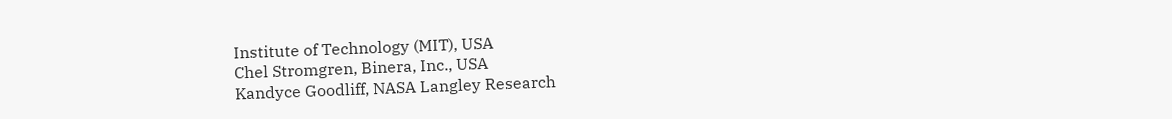Institute of Technology (MIT), USA
Chel Stromgren, Binera, Inc., USA
Kandyce Goodliff, NASA Langley Research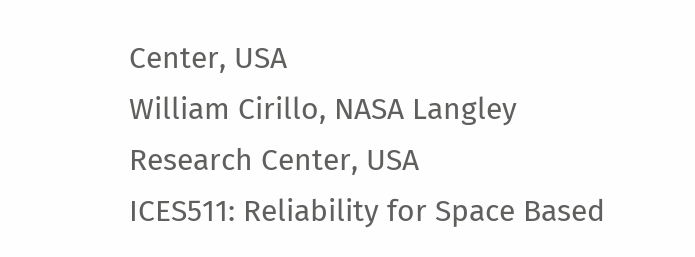Center, USA
William Cirillo, NASA Langley Research Center, USA
ICES511: Reliability for Space Based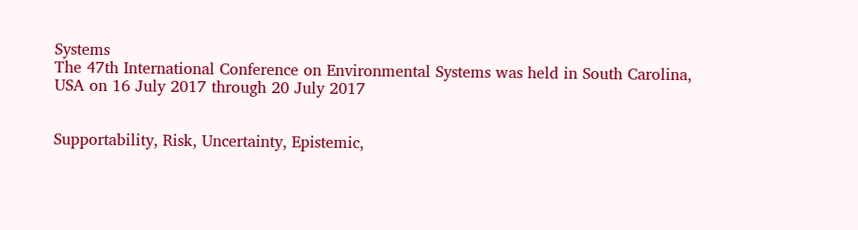Systems
The 47th International Conference on Environmental Systems was held in South Carolina, USA on 16 July 2017 through 20 July 2017


Supportability, Risk, Uncertainty, Epistemic,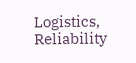Logistics, Reliability